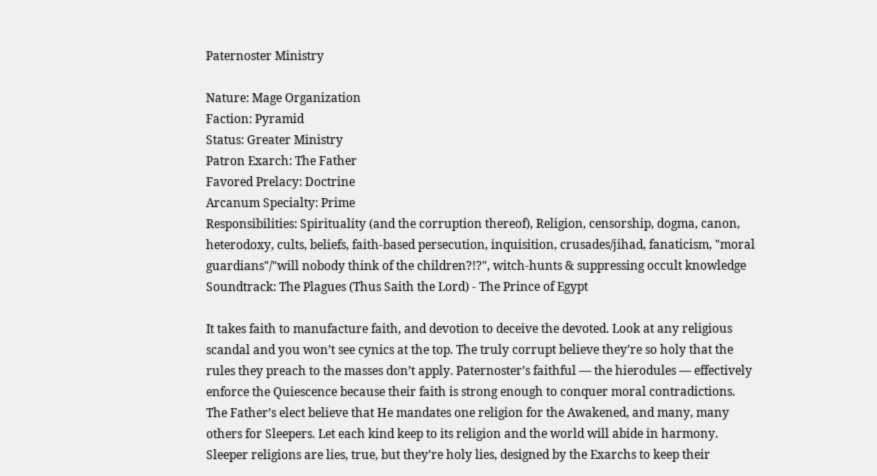Paternoster Ministry

Nature: Mage Organization
Faction: Pyramid
Status: Greater Ministry
Patron Exarch: The Father
Favored Prelacy: Doctrine
Arcanum Specialty: Prime
Responsibilities: Spirituality (and the corruption thereof), Religion, censorship, dogma, canon, heterodoxy, cults, beliefs, faith-based persecution, inquisition, crusades/jihad, fanaticism, "moral guardians"/"will nobody think of the children?!?", witch-hunts & suppressing occult knowledge
Soundtrack: The Plagues (Thus Saith the Lord) - The Prince of Egypt

It takes faith to manufacture faith, and devotion to deceive the devoted. Look at any religious scandal and you won’t see cynics at the top. The truly corrupt believe they’re so holy that the rules they preach to the masses don’t apply. Paternoster’s faithful — the hierodules — effectively enforce the Quiescence because their faith is strong enough to conquer moral contradictions. The Father’s elect believe that He mandates one religion for the Awakened, and many, many others for Sleepers. Let each kind keep to its religion and the world will abide in harmony. Sleeper religions are lies, true, but they’re holy lies, designed by the Exarchs to keep their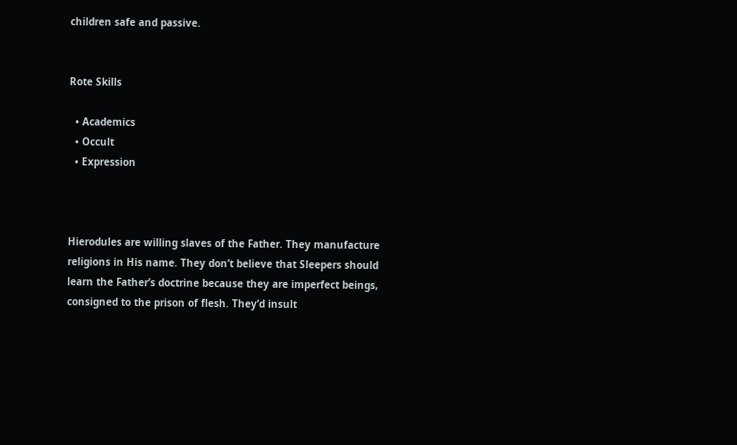children safe and passive.


Rote Skills

  • Academics
  • Occult
  • Expression



Hierodules are willing slaves of the Father. They manufacture religions in His name. They don’t believe that Sleepers should learn the Father’s doctrine because they are imperfect beings, consigned to the prison of flesh. They’d insult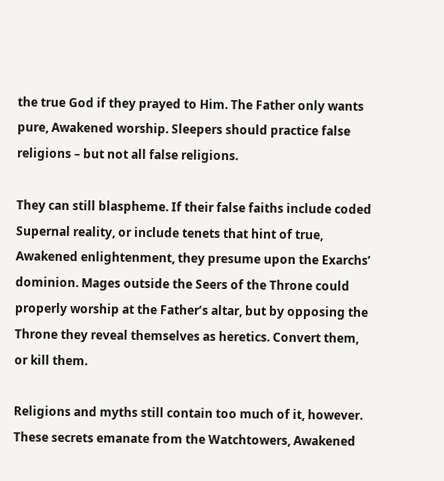the true God if they prayed to Him. The Father only wants pure, Awakened worship. Sleepers should practice false religions – but not all false religions.

They can still blaspheme. If their false faiths include coded Supernal reality, or include tenets that hint of true, Awakened enlightenment, they presume upon the Exarchs’ dominion. Mages outside the Seers of the Throne could properly worship at the Father’s altar, but by opposing the Throne they reveal themselves as heretics. Convert them, or kill them.

Religions and myths still contain too much of it, however. These secrets emanate from the Watchtowers, Awakened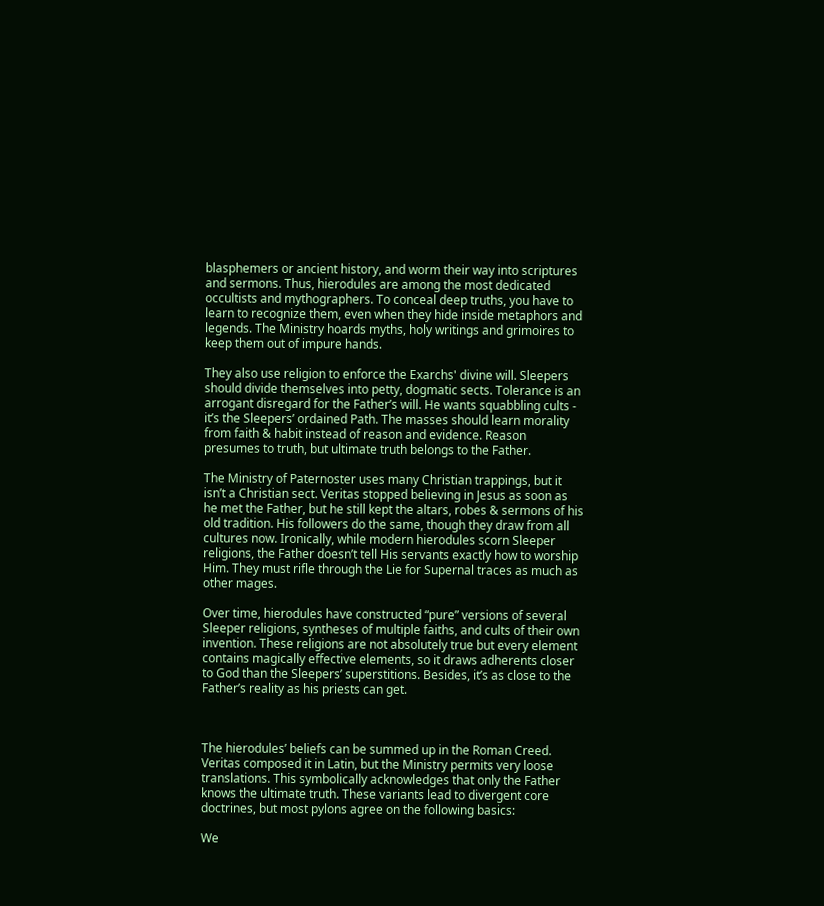blasphemers or ancient history, and worm their way into scriptures and sermons. Thus, hierodules are among the most dedicated occultists and mythographers. To conceal deep truths, you have to learn to recognize them, even when they hide inside metaphors and legends. The Ministry hoards myths, holy writings and grimoires to keep them out of impure hands.

They also use religion to enforce the Exarchs' divine will. Sleepers should divide themselves into petty, dogmatic sects. Tolerance is an arrogant disregard for the Father’s will. He wants squabbling cults - it’s the Sleepers’ ordained Path. The masses should learn morality from faith & habit instead of reason and evidence. Reason presumes to truth, but ultimate truth belongs to the Father.

The Ministry of Paternoster uses many Christian trappings, but it isn’t a Christian sect. Veritas stopped believing in Jesus as soon as he met the Father, but he still kept the altars, robes & sermons of his old tradition. His followers do the same, though they draw from all cultures now. Ironically, while modern hierodules scorn Sleeper religions, the Father doesn’t tell His servants exactly how to worship Him. They must rifle through the Lie for Supernal traces as much as other mages.

Over time, hierodules have constructed “pure” versions of several Sleeper religions, syntheses of multiple faiths, and cults of their own invention. These religions are not absolutely true but every element contains magically effective elements, so it draws adherents closer to God than the Sleepers’ superstitions. Besides, it’s as close to the Father’s reality as his priests can get.



The hierodules’ beliefs can be summed up in the Roman Creed. Veritas composed it in Latin, but the Ministry permits very loose translations. This symbolically acknowledges that only the Father knows the ultimate truth. These variants lead to divergent core doctrines, but most pylons agree on the following basics:

We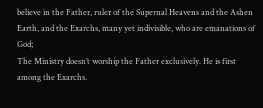believe in the Father, ruler of the Supernal Heavens and the Ashen Earth, and the Exarchs, many yet indivisible, who are emanations of God;
The Ministry doesn’t worship the Father exclusively. He is first among the Exarchs.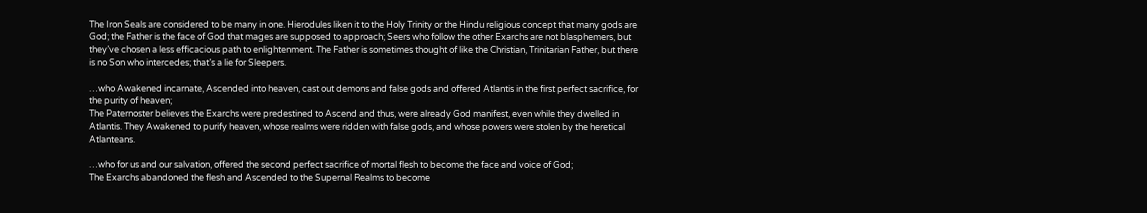The Iron Seals are considered to be many in one. Hierodules liken it to the Holy Trinity or the Hindu religious concept that many gods are God; the Father is the face of God that mages are supposed to approach; Seers who follow the other Exarchs are not blasphemers, but they’ve chosen a less efficacious path to enlightenment. The Father is sometimes thought of like the Christian, Trinitarian Father, but there is no Son who intercedes; that’s a lie for Sleepers.

…who Awakened incarnate, Ascended into heaven, cast out demons and false gods and offered Atlantis in the first perfect sacrifice, for the purity of heaven;
The Paternoster believes the Exarchs were predestined to Ascend and thus, were already God manifest, even while they dwelled in Atlantis. They Awakened to purify heaven, whose realms were ridden with false gods, and whose powers were stolen by the heretical Atlanteans.

…who for us and our salvation, offered the second perfect sacrifice of mortal flesh to become the face and voice of God;
The Exarchs abandoned the flesh and Ascended to the Supernal Realms to become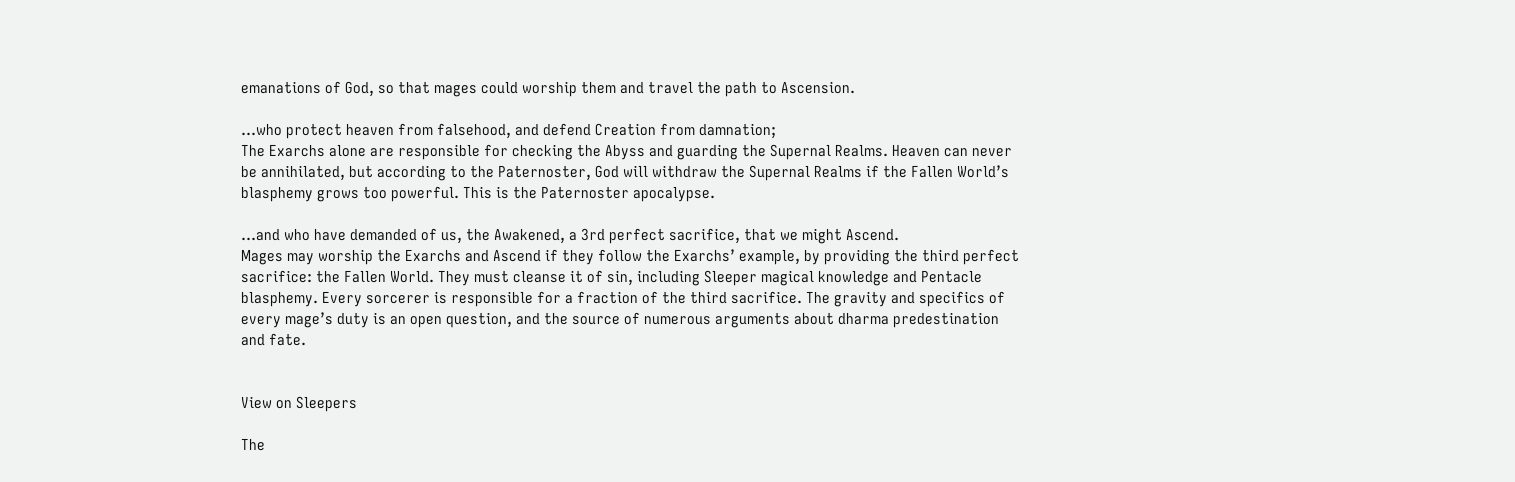emanations of God, so that mages could worship them and travel the path to Ascension.

…who protect heaven from falsehood, and defend Creation from damnation;
The Exarchs alone are responsible for checking the Abyss and guarding the Supernal Realms. Heaven can never be annihilated, but according to the Paternoster, God will withdraw the Supernal Realms if the Fallen World’s blasphemy grows too powerful. This is the Paternoster apocalypse.

…and who have demanded of us, the Awakened, a 3rd perfect sacrifice, that we might Ascend.
Mages may worship the Exarchs and Ascend if they follow the Exarchs’ example, by providing the third perfect sacrifice: the Fallen World. They must cleanse it of sin, including Sleeper magical knowledge and Pentacle blasphemy. Every sorcerer is responsible for a fraction of the third sacrifice. The gravity and specifics of every mage’s duty is an open question, and the source of numerous arguments about dharma predestination and fate.


View on Sleepers

The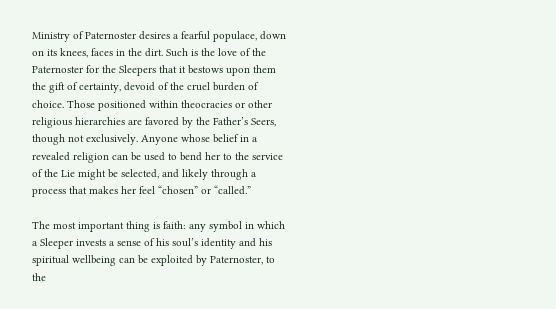Ministry of Paternoster desires a fearful populace, down on its knees, faces in the dirt. Such is the love of the Paternoster for the Sleepers that it bestows upon them the gift of certainty, devoid of the cruel burden of choice. Those positioned within theocracies or other religious hierarchies are favored by the Father’s Seers, though not exclusively. Anyone whose belief in a revealed religion can be used to bend her to the service of the Lie might be selected, and likely through a process that makes her feel “chosen” or “called.”

The most important thing is faith: any symbol in which a Sleeper invests a sense of his soul’s identity and his spiritual wellbeing can be exploited by Paternoster, to the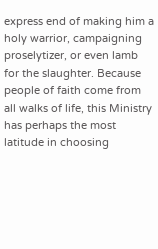express end of making him a holy warrior, campaigning proselytizer, or even lamb for the slaughter. Because people of faith come from all walks of life, this Ministry has perhaps the most latitude in choosing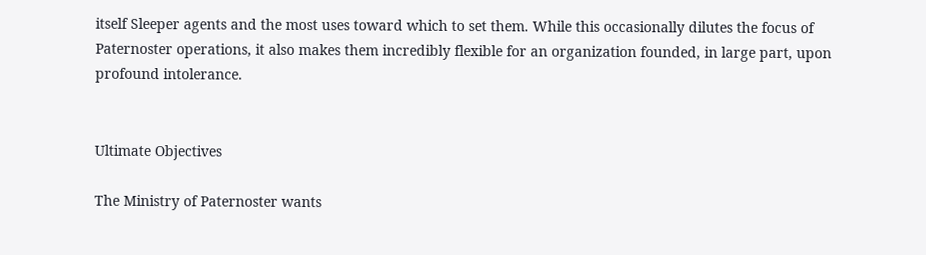itself Sleeper agents and the most uses toward which to set them. While this occasionally dilutes the focus of Paternoster operations, it also makes them incredibly flexible for an organization founded, in large part, upon profound intolerance.


Ultimate Objectives

The Ministry of Paternoster wants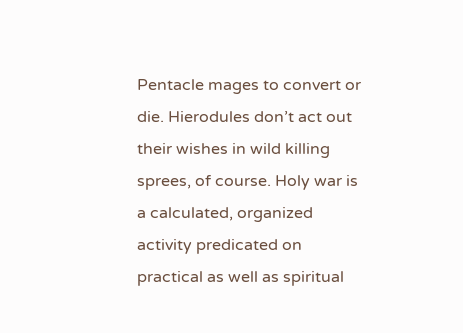Pentacle mages to convert or die. Hierodules don’t act out their wishes in wild killing sprees, of course. Holy war is a calculated, organized activity predicated on practical as well as spiritual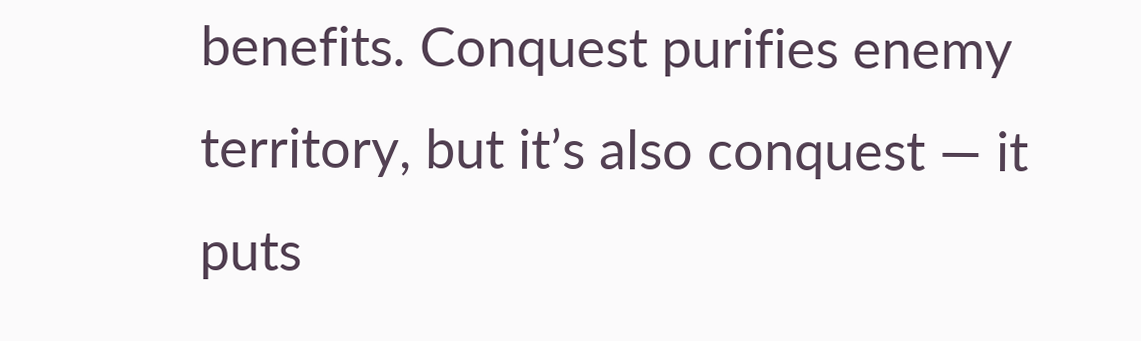benefits. Conquest purifies enemy territory, but it’s also conquest — it puts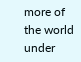more of the world under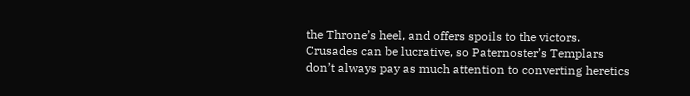the Throne’s heel, and offers spoils to the victors. Crusades can be lucrative, so Paternoster’s Templars don’t always pay as much attention to converting heretics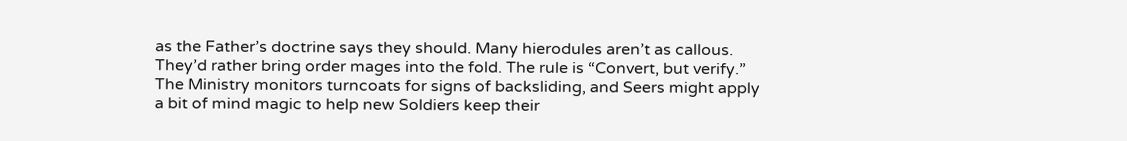as the Father’s doctrine says they should. Many hierodules aren’t as callous. They’d rather bring order mages into the fold. The rule is “Convert, but verify.” The Ministry monitors turncoats for signs of backsliding, and Seers might apply a bit of mind magic to help new Soldiers keep their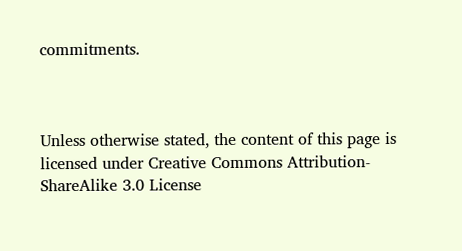commitments.



Unless otherwise stated, the content of this page is licensed under Creative Commons Attribution-ShareAlike 3.0 License